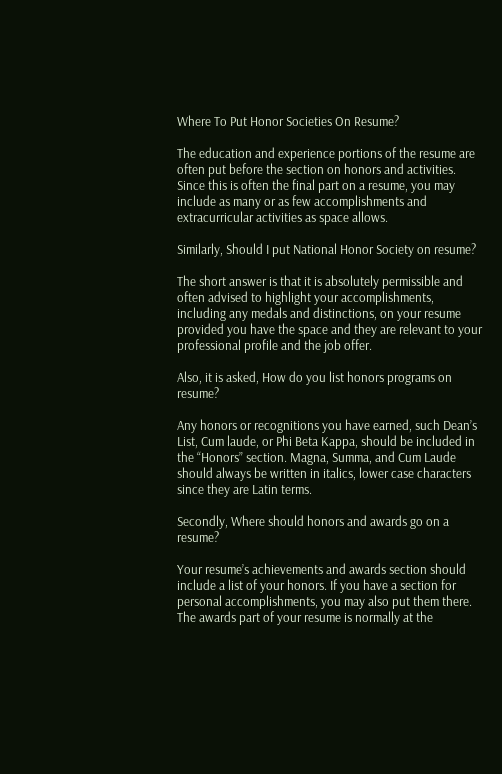Where To Put Honor Societies On Resume?

The education and experience portions of the resume are often put before the section on honors and activities. Since this is often the final part on a resume, you may include as many or as few accomplishments and extracurricular activities as space allows.

Similarly, Should I put National Honor Society on resume?

The short answer is that it is absolutely permissible and often advised to highlight your accomplishments, including any medals and distinctions, on your resume provided you have the space and they are relevant to your professional profile and the job offer.

Also, it is asked, How do you list honors programs on resume?

Any honors or recognitions you have earned, such Dean’s List, Cum laude, or Phi Beta Kappa, should be included in the “Honors” section. Magna, Summa, and Cum Laude should always be written in italics, lower case characters since they are Latin terms.

Secondly, Where should honors and awards go on a resume?

Your resume’s achievements and awards section should include a list of your honors. If you have a section for personal accomplishments, you may also put them there. The awards part of your resume is normally at the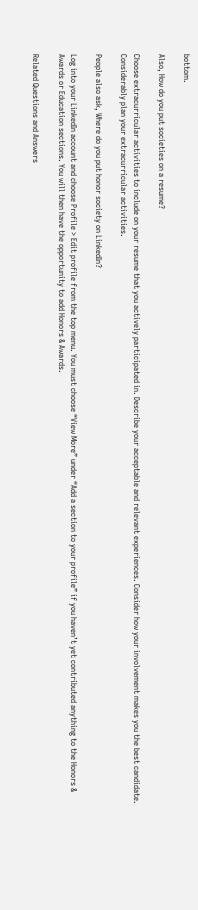bottom.

Also, How do you put societies on a resume?

Choose extracurricular activities to include on your resume that you actively participated in. Describe your acceptable and relevant experiences. Consider how your involvement makes you the best candidate. Considerably plan your extracurricular activities.

People also ask, Where do you put honor society on LinkedIn?

Log into your LinkedIn account and choose Profile > Edit profile from the top menu. You must choose “View More” under “Add a section to your profile” if you haven’t yet contributed anything to the Honors & Awards or Education sections. You will then have the opportunity to add Honors & Awards.

Related Questions and Answers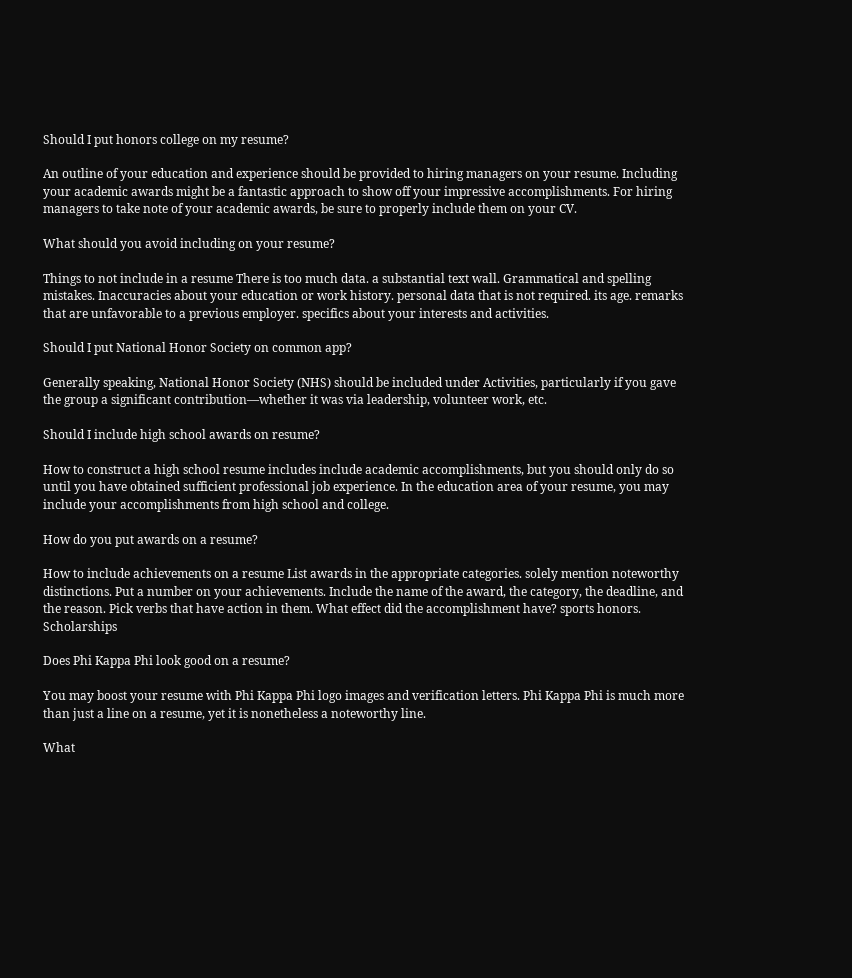Should I put honors college on my resume?

An outline of your education and experience should be provided to hiring managers on your resume. Including your academic awards might be a fantastic approach to show off your impressive accomplishments. For hiring managers to take note of your academic awards, be sure to properly include them on your CV.

What should you avoid including on your resume?

Things to not include in a resume There is too much data. a substantial text wall. Grammatical and spelling mistakes. Inaccuracies about your education or work history. personal data that is not required. its age. remarks that are unfavorable to a previous employer. specifics about your interests and activities.

Should I put National Honor Society on common app?

Generally speaking, National Honor Society (NHS) should be included under Activities, particularly if you gave the group a significant contribution—whether it was via leadership, volunteer work, etc.

Should I include high school awards on resume?

How to construct a high school resume includes include academic accomplishments, but you should only do so until you have obtained sufficient professional job experience. In the education area of your resume, you may include your accomplishments from high school and college.

How do you put awards on a resume?

How to include achievements on a resume List awards in the appropriate categories. solely mention noteworthy distinctions. Put a number on your achievements. Include the name of the award, the category, the deadline, and the reason. Pick verbs that have action in them. What effect did the accomplishment have? sports honors. Scholarships

Does Phi Kappa Phi look good on a resume?

You may boost your resume with Phi Kappa Phi logo images and verification letters. Phi Kappa Phi is much more than just a line on a resume, yet it is nonetheless a noteworthy line.

What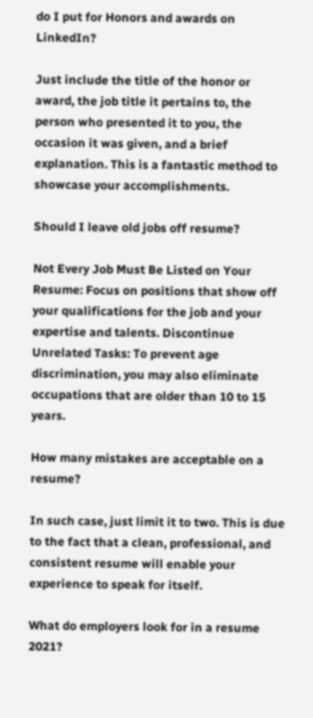do I put for Honors and awards on LinkedIn?

Just include the title of the honor or award, the job title it pertains to, the person who presented it to you, the occasion it was given, and a brief explanation. This is a fantastic method to showcase your accomplishments.

Should I leave old jobs off resume?

Not Every Job Must Be Listed on Your Resume: Focus on positions that show off your qualifications for the job and your expertise and talents. Discontinue Unrelated Tasks: To prevent age discrimination, you may also eliminate occupations that are older than 10 to 15 years.

How many mistakes are acceptable on a resume?

In such case, just limit it to two. This is due to the fact that a clean, professional, and consistent resume will enable your experience to speak for itself.

What do employers look for in a resume 2021?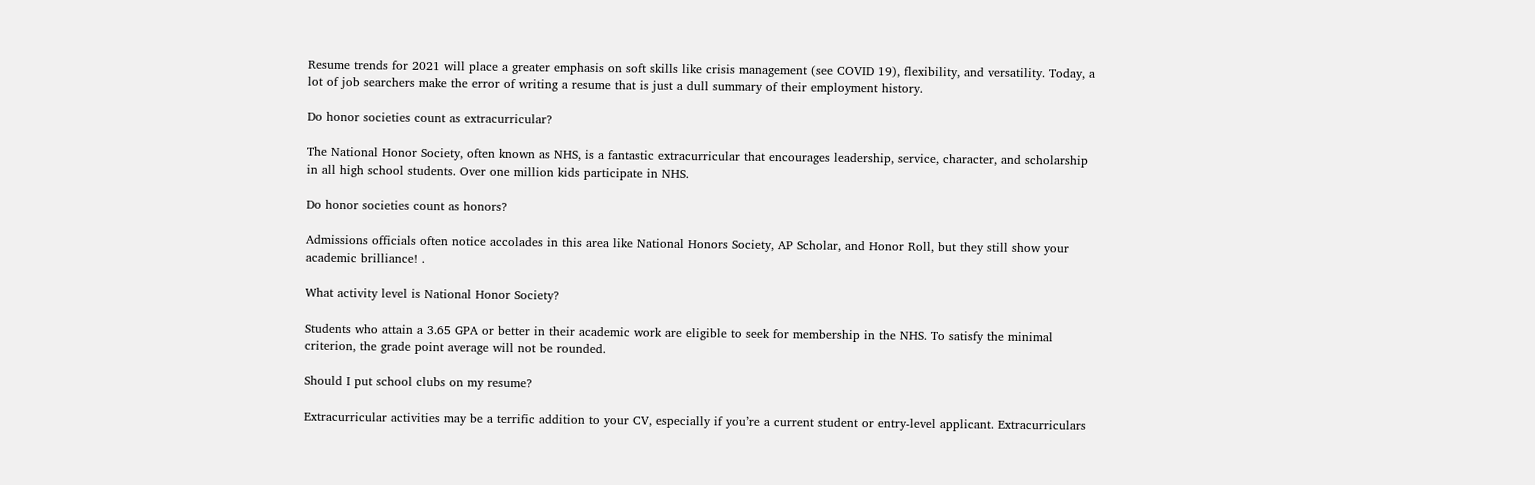Resume trends for 2021 will place a greater emphasis on soft skills like crisis management (see COVID 19), flexibility, and versatility. Today, a lot of job searchers make the error of writing a resume that is just a dull summary of their employment history.

Do honor societies count as extracurricular?

The National Honor Society, often known as NHS, is a fantastic extracurricular that encourages leadership, service, character, and scholarship in all high school students. Over one million kids participate in NHS.

Do honor societies count as honors?

Admissions officials often notice accolades in this area like National Honors Society, AP Scholar, and Honor Roll, but they still show your academic brilliance! .

What activity level is National Honor Society?

Students who attain a 3.65 GPA or better in their academic work are eligible to seek for membership in the NHS. To satisfy the minimal criterion, the grade point average will not be rounded.

Should I put school clubs on my resume?

Extracurricular activities may be a terrific addition to your CV, especially if you’re a current student or entry-level applicant. Extracurriculars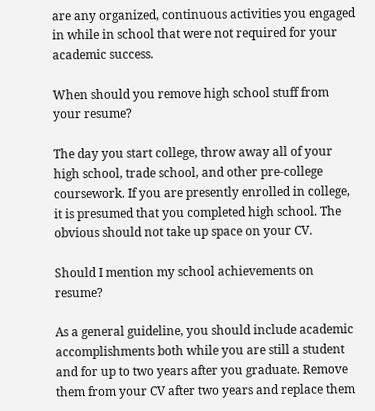are any organized, continuous activities you engaged in while in school that were not required for your academic success.

When should you remove high school stuff from your resume?

The day you start college, throw away all of your high school, trade school, and other pre-college coursework. If you are presently enrolled in college, it is presumed that you completed high school. The obvious should not take up space on your CV.

Should I mention my school achievements on resume?

As a general guideline, you should include academic accomplishments both while you are still a student and for up to two years after you graduate. Remove them from your CV after two years and replace them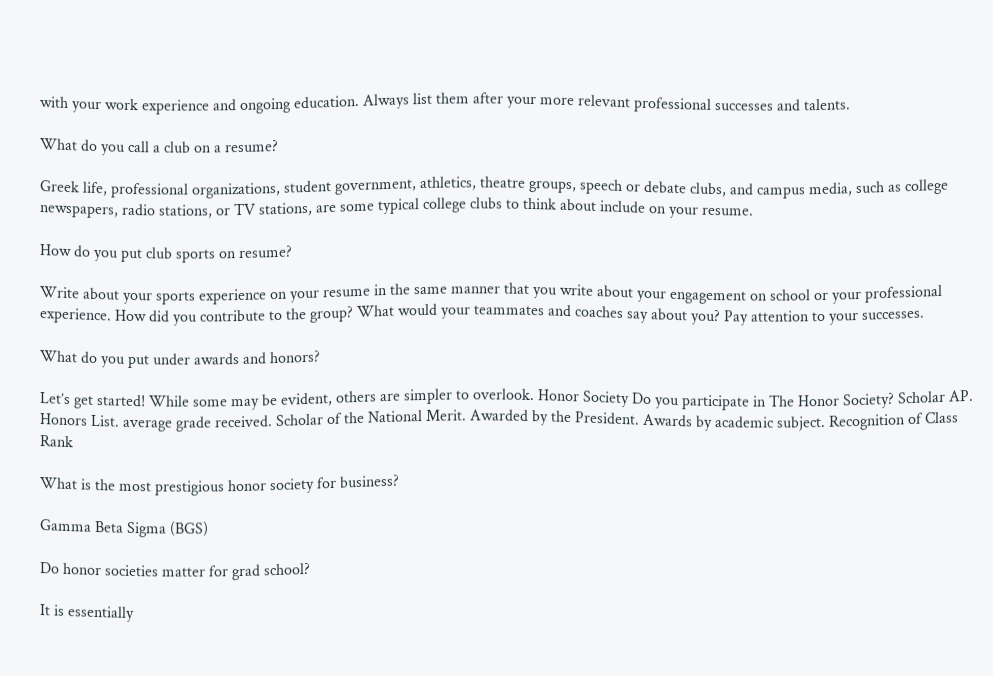with your work experience and ongoing education. Always list them after your more relevant professional successes and talents.

What do you call a club on a resume?

Greek life, professional organizations, student government, athletics, theatre groups, speech or debate clubs, and campus media, such as college newspapers, radio stations, or TV stations, are some typical college clubs to think about include on your resume.

How do you put club sports on resume?

Write about your sports experience on your resume in the same manner that you write about your engagement on school or your professional experience. How did you contribute to the group? What would your teammates and coaches say about you? Pay attention to your successes.

What do you put under awards and honors?

Let’s get started! While some may be evident, others are simpler to overlook. Honor Society Do you participate in The Honor Society? Scholar AP. Honors List. average grade received. Scholar of the National Merit. Awarded by the President. Awards by academic subject. Recognition of Class Rank

What is the most prestigious honor society for business?

Gamma Beta Sigma (BGS)

Do honor societies matter for grad school?

It is essentially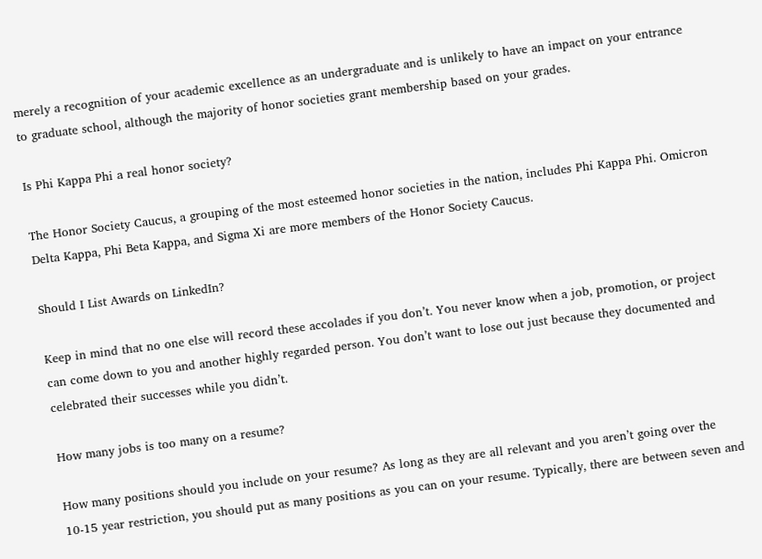merely a recognition of your academic excellence as an undergraduate and is unlikely to have an impact on your entrance to graduate school, although the majority of honor societies grant membership based on your grades.

Is Phi Kappa Phi a real honor society?

The Honor Society Caucus, a grouping of the most esteemed honor societies in the nation, includes Phi Kappa Phi. Omicron Delta Kappa, Phi Beta Kappa, and Sigma Xi are more members of the Honor Society Caucus.

Should I List Awards on LinkedIn?

Keep in mind that no one else will record these accolades if you don’t. You never know when a job, promotion, or project can come down to you and another highly regarded person. You don’t want to lose out just because they documented and celebrated their successes while you didn’t.

How many jobs is too many on a resume?

How many positions should you include on your resume? As long as they are all relevant and you aren’t going over the 10-15 year restriction, you should put as many positions as you can on your resume. Typically, there are between seven and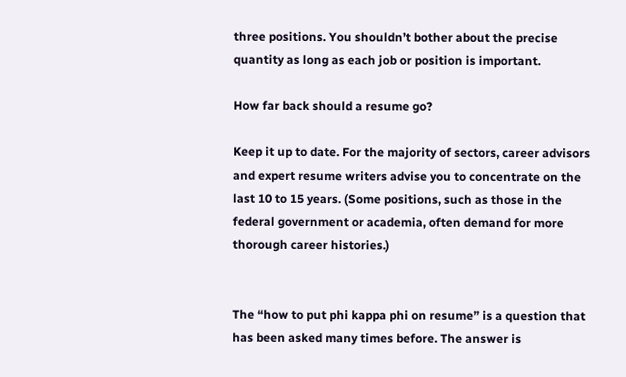three positions. You shouldn’t bother about the precise quantity as long as each job or position is important.

How far back should a resume go?

Keep it up to date. For the majority of sectors, career advisors and expert resume writers advise you to concentrate on the last 10 to 15 years. (Some positions, such as those in the federal government or academia, often demand for more thorough career histories.)


The “how to put phi kappa phi on resume” is a question that has been asked many times before. The answer is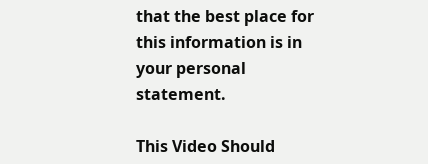that the best place for this information is in your personal statement.

This Video Should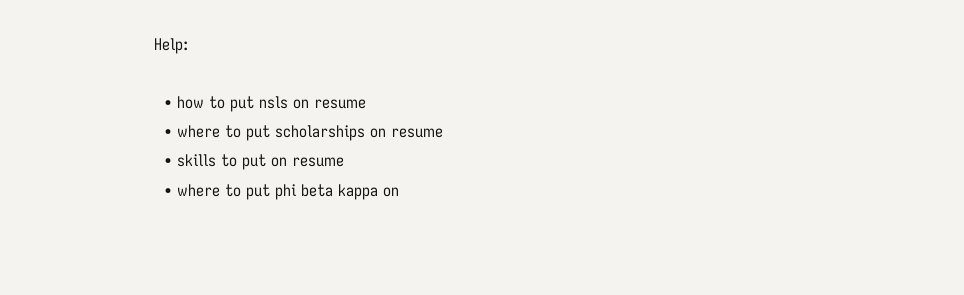Help:

  • how to put nsls on resume
  • where to put scholarships on resume
  • skills to put on resume
  • where to put phi beta kappa on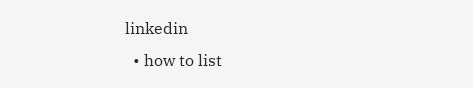linkedin
  • how to list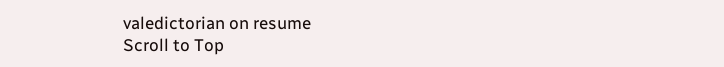valedictorian on resume
Scroll to Top